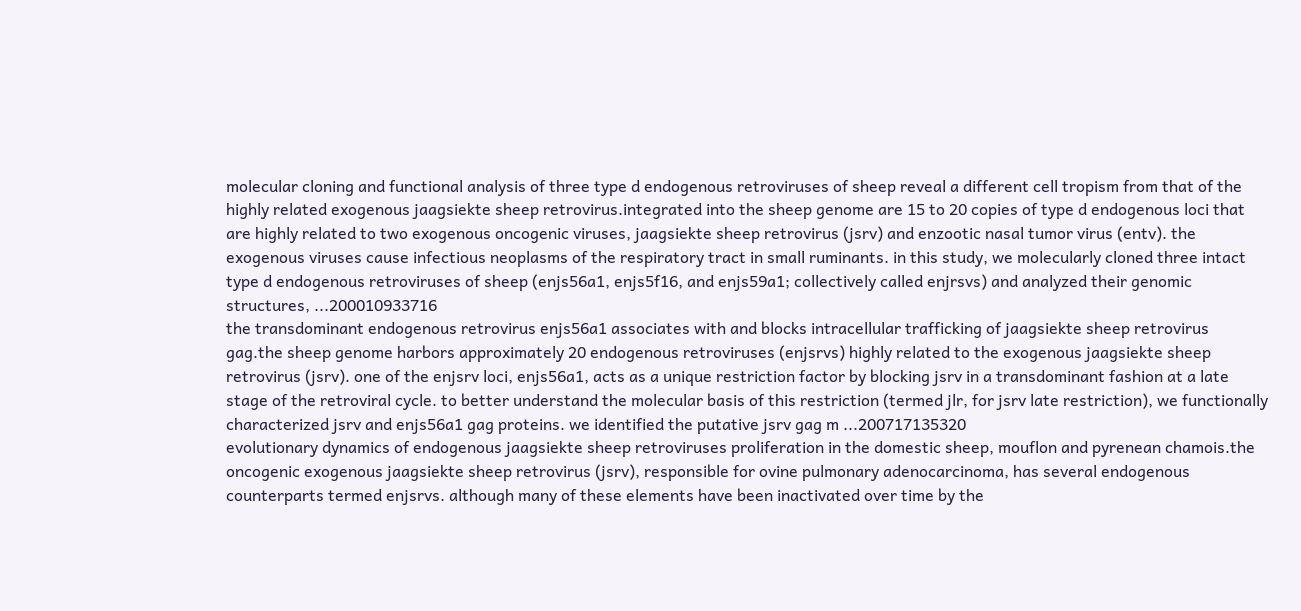molecular cloning and functional analysis of three type d endogenous retroviruses of sheep reveal a different cell tropism from that of the highly related exogenous jaagsiekte sheep retrovirus.integrated into the sheep genome are 15 to 20 copies of type d endogenous loci that are highly related to two exogenous oncogenic viruses, jaagsiekte sheep retrovirus (jsrv) and enzootic nasal tumor virus (entv). the exogenous viruses cause infectious neoplasms of the respiratory tract in small ruminants. in this study, we molecularly cloned three intact type d endogenous retroviruses of sheep (enjs56a1, enjs5f16, and enjs59a1; collectively called enjrsvs) and analyzed their genomic structures, ...200010933716
the transdominant endogenous retrovirus enjs56a1 associates with and blocks intracellular trafficking of jaagsiekte sheep retrovirus gag.the sheep genome harbors approximately 20 endogenous retroviruses (enjsrvs) highly related to the exogenous jaagsiekte sheep retrovirus (jsrv). one of the enjsrv loci, enjs56a1, acts as a unique restriction factor by blocking jsrv in a transdominant fashion at a late stage of the retroviral cycle. to better understand the molecular basis of this restriction (termed jlr, for jsrv late restriction), we functionally characterized jsrv and enjs56a1 gag proteins. we identified the putative jsrv gag m ...200717135320
evolutionary dynamics of endogenous jaagsiekte sheep retroviruses proliferation in the domestic sheep, mouflon and pyrenean chamois.the oncogenic exogenous jaagsiekte sheep retrovirus (jsrv), responsible for ovine pulmonary adenocarcinoma, has several endogenous counterparts termed enjsrvs. although many of these elements have been inactivated over time by the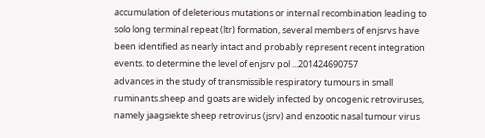accumulation of deleterious mutations or internal recombination leading to solo long terminal repeat (ltr) formation, several members of enjsrvs have been identified as nearly intact and probably represent recent integration events. to determine the level of enjsrv pol ...201424690757
advances in the study of transmissible respiratory tumours in small ruminants.sheep and goats are widely infected by oncogenic retroviruses, namely jaagsiekte sheep retrovirus (jsrv) and enzootic nasal tumour virus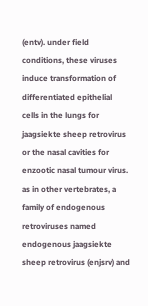(entv). under field conditions, these viruses induce transformation of differentiated epithelial cells in the lungs for jaagsiekte sheep retrovirus or the nasal cavities for enzootic nasal tumour virus. as in other vertebrates, a family of endogenous retroviruses named endogenous jaagsiekte sheep retrovirus (enjsrv) and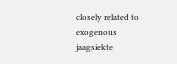closely related to exogenous jaagsiekte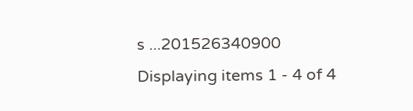s ...201526340900
Displaying items 1 - 4 of 4